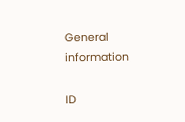General information

ID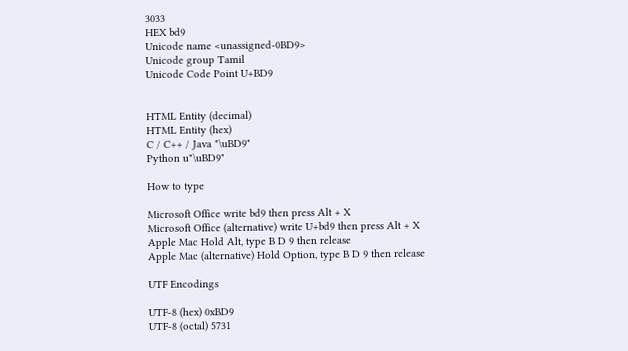3033
HEX bd9
Unicode name <unassigned-0BD9>
Unicode group Tamil
Unicode Code Point U+BD9


HTML Entity (decimal)
HTML Entity (hex)
C / C++ / Java "\uBD9"
Python u"\uBD9"

How to type

Microsoft Office write bd9 then press Alt + X
Microsoft Office (alternative) write U+bd9 then press Alt + X
Apple Mac Hold Alt, type B D 9 then release
Apple Mac (alternative) Hold Option, type B D 9 then release

UTF Encodings

UTF-8 (hex) 0xBD9
UTF-8 (octal) 5731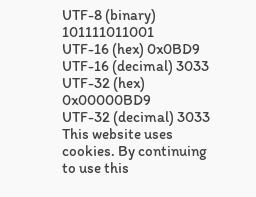UTF-8 (binary) 101111011001
UTF-16 (hex) 0x0BD9
UTF-16 (decimal) 3033
UTF-32 (hex) 0x00000BD9
UTF-32 (decimal) 3033
This website uses cookies. By continuing to use this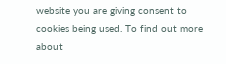website you are giving consent to cookies being used. To find out more about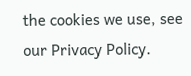the cookies we use, see our Privacy Policy.